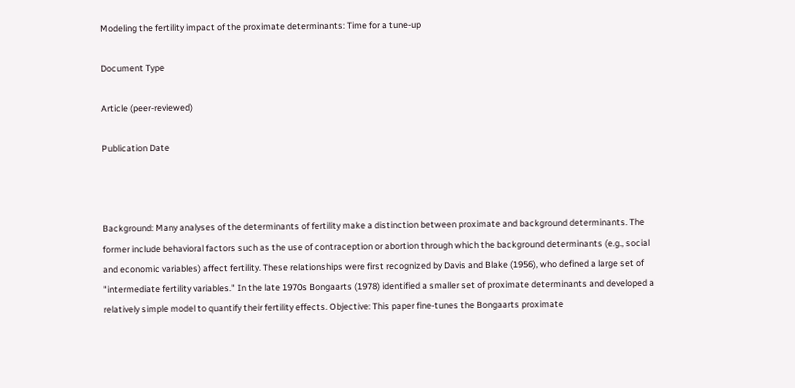Modeling the fertility impact of the proximate determinants: Time for a tune-up

Document Type

Article (peer-reviewed)

Publication Date



Background: Many analyses of the determinants of fertility make a distinction between proximate and background determinants. The former include behavioral factors such as the use of contraception or abortion through which the background determinants (e.g., social and economic variables) affect fertility. These relationships were first recognized by Davis and Blake (1956), who defined a large set of "intermediate fertility variables." In the late 1970s Bongaarts (1978) identified a smaller set of proximate determinants and developed a relatively simple model to quantify their fertility effects. Objective: This paper fine-tunes the Bongaarts proximate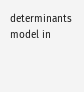determinants model in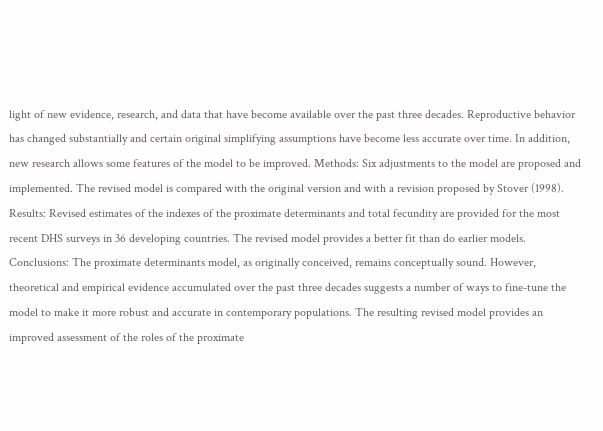light of new evidence, research, and data that have become available over the past three decades. Reproductive behavior has changed substantially and certain original simplifying assumptions have become less accurate over time. In addition, new research allows some features of the model to be improved. Methods: Six adjustments to the model are proposed and implemented. The revised model is compared with the original version and with a revision proposed by Stover (1998). Results: Revised estimates of the indexes of the proximate determinants and total fecundity are provided for the most recent DHS surveys in 36 developing countries. The revised model provides a better fit than do earlier models. Conclusions: The proximate determinants model, as originally conceived, remains conceptually sound. However, theoretical and empirical evidence accumulated over the past three decades suggests a number of ways to fine-tune the model to make it more robust and accurate in contemporary populations. The resulting revised model provides an improved assessment of the roles of the proximate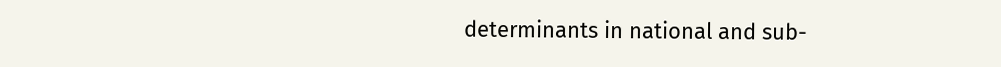determinants in national and sub-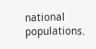national populations.